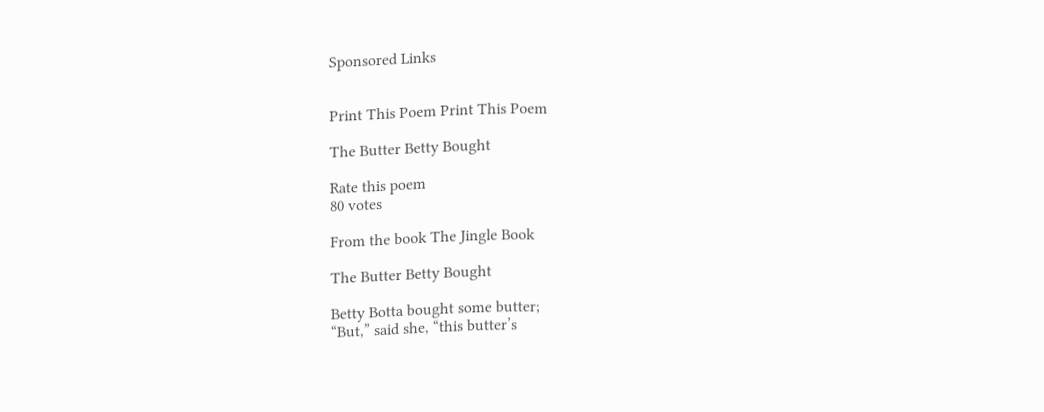Sponsored Links


Print This Poem Print This Poem

The Butter Betty Bought

Rate this poem
80 votes

From the book The Jingle Book

The Butter Betty Bought

Betty Botta bought some butter;
“But,” said she, “this butter’s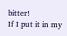bitter!
If I put it in my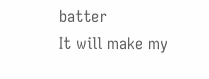batter
It will make my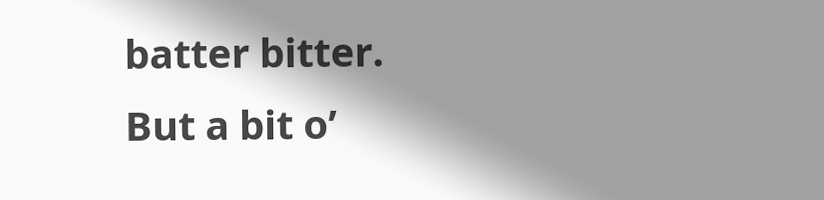batter bitter.
But a bit o’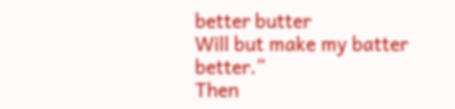better butter
Will but make my batter better.”
Then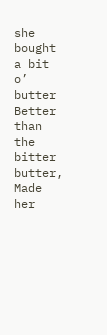she bought a bit o’ butter
Better than the bitter butter,
Made her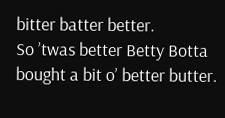bitter batter better.
So ’twas better Betty Botta
bought a bit o’ better butter.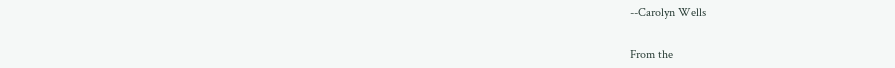--Carolyn Wells


From the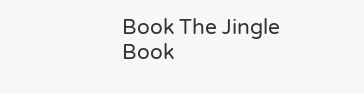Book The Jingle Book